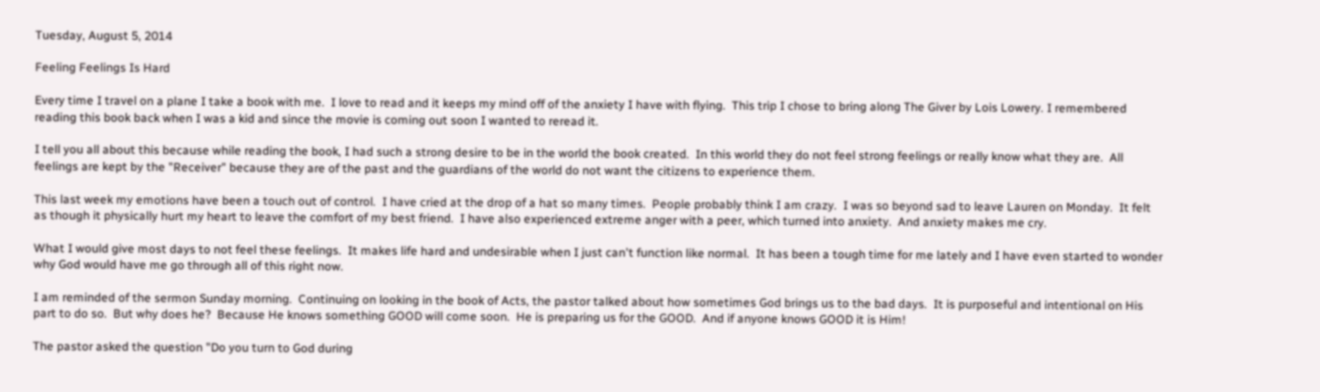Tuesday, August 5, 2014

Feeling Feelings Is Hard

Every time I travel on a plane I take a book with me.  I love to read and it keeps my mind off of the anxiety I have with flying.  This trip I chose to bring along The Giver by Lois Lowery. I remembered reading this book back when I was a kid and since the movie is coming out soon I wanted to reread it.

I tell you all about this because while reading the book, I had such a strong desire to be in the world the book created.  In this world they do not feel strong feelings or really know what they are.  All feelings are kept by the "Receiver" because they are of the past and the guardians of the world do not want the citizens to experience them.

This last week my emotions have been a touch out of control.  I have cried at the drop of a hat so many times.  People probably think I am crazy.  I was so beyond sad to leave Lauren on Monday.  It felt as though it physically hurt my heart to leave the comfort of my best friend.  I have also experienced extreme anger with a peer, which turned into anxiety.  And anxiety makes me cry.

What I would give most days to not feel these feelings.  It makes life hard and undesirable when I just can't function like normal.  It has been a tough time for me lately and I have even started to wonder why God would have me go through all of this right now.

I am reminded of the sermon Sunday morning.  Continuing on looking in the book of Acts, the pastor talked about how sometimes God brings us to the bad days.  It is purposeful and intentional on His part to do so.  But why does he?  Because He knows something GOOD will come soon.  He is preparing us for the GOOD.  And if anyone knows GOOD it is Him!

The pastor asked the question "Do you turn to God during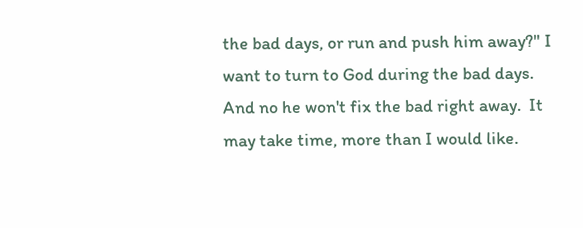the bad days, or run and push him away?" I want to turn to God during the bad days.  And no he won't fix the bad right away.  It may take time, more than I would like.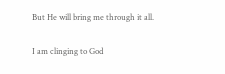But He will bring me through it all.

I am clinging to God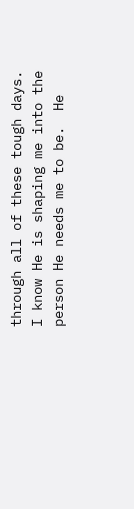through all of these tough days.  I know He is shaping me into the person He needs me to be.  He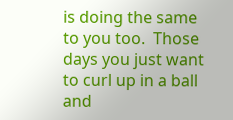is doing the same to you too.  Those days you just want to curl up in a ball and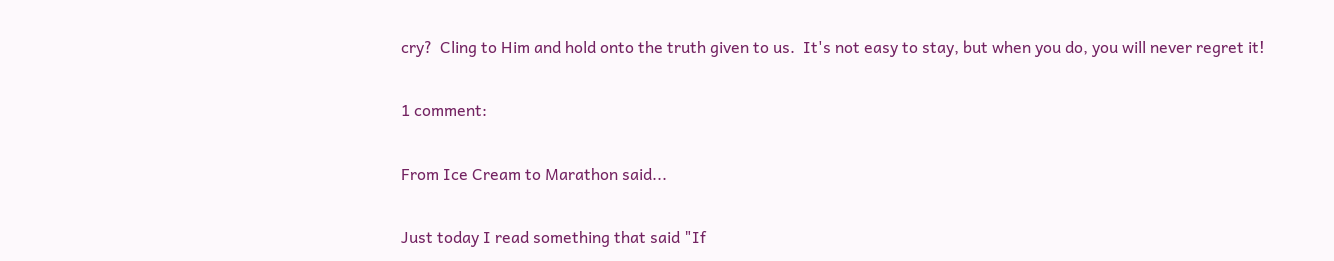cry?  Cling to Him and hold onto the truth given to us.  It's not easy to stay, but when you do, you will never regret it!

1 comment:

From Ice Cream to Marathon said...

Just today I read something that said "If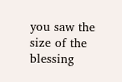you saw the size of the blessing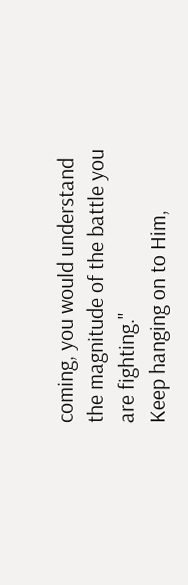coming, you would understand the magnitude of the battle you are fighting."
Keep hanging on to Him,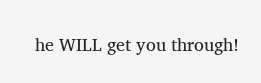he WILL get you through!